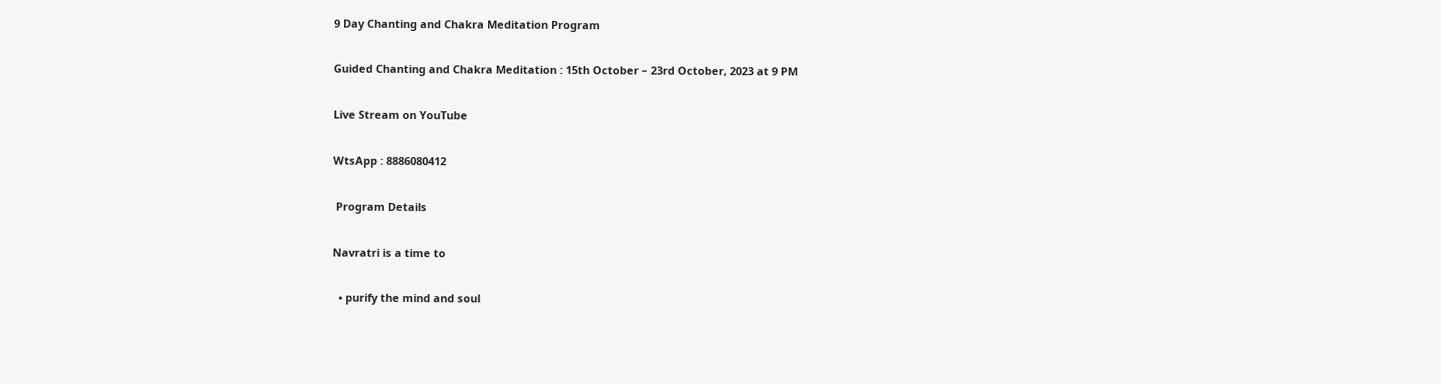9 Day Chanting and Chakra Meditation Program

Guided Chanting and Chakra Meditation : 15th October – 23rd October, 2023 at 9 PM

Live Stream on YouTube

WtsApp : 8886080412

 Program Details

Navratri is a time to

  • purify the mind and soul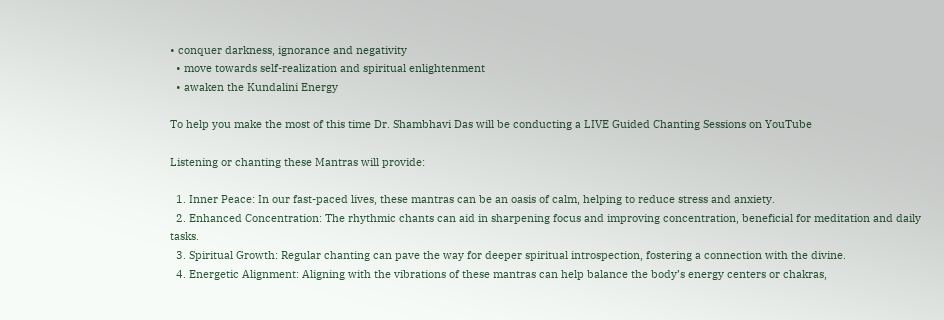• conquer darkness, ignorance and negativity
  • move towards self-realization and spiritual enlightenment
  • awaken the Kundalini Energy

To help you make the most of this time Dr. Shambhavi Das will be conducting a LIVE Guided Chanting Sessions on YouTube

Listening or chanting these Mantras will provide:

  1. Inner Peace: In our fast-paced lives, these mantras can be an oasis of calm, helping to reduce stress and anxiety.
  2. Enhanced Concentration: The rhythmic chants can aid in sharpening focus and improving concentration, beneficial for meditation and daily tasks.
  3. Spiritual Growth: Regular chanting can pave the way for deeper spiritual introspection, fostering a connection with the divine.
  4. Energetic Alignment: Aligning with the vibrations of these mantras can help balance the body’s energy centers or chakras,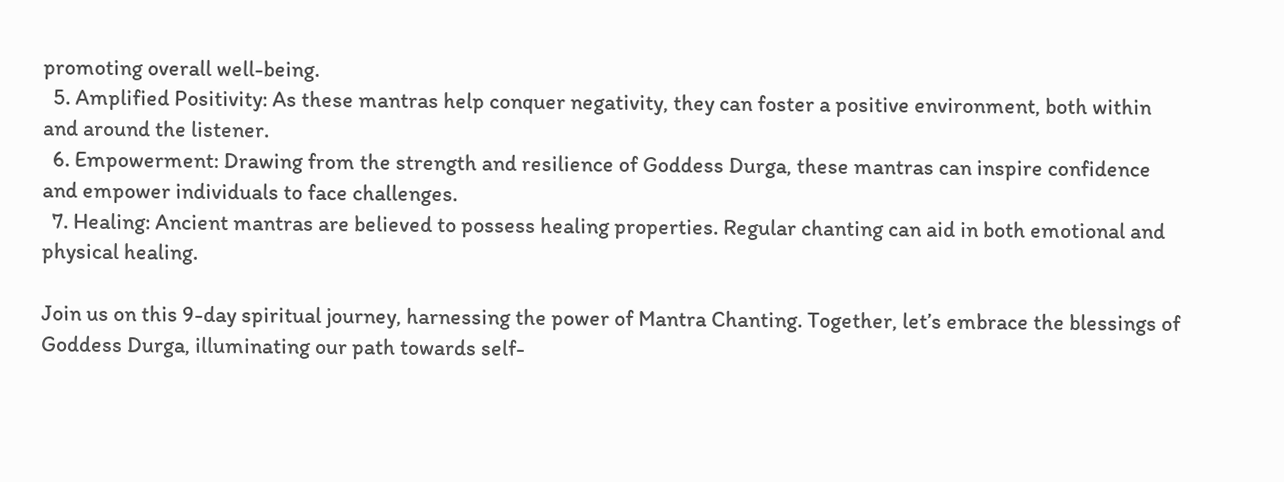promoting overall well-being.
  5. Amplified Positivity: As these mantras help conquer negativity, they can foster a positive environment, both within and around the listener.
  6. Empowerment: Drawing from the strength and resilience of Goddess Durga, these mantras can inspire confidence and empower individuals to face challenges.
  7. Healing: Ancient mantras are believed to possess healing properties. Regular chanting can aid in both emotional and physical healing.

Join us on this 9-day spiritual journey, harnessing the power of Mantra Chanting. Together, let’s embrace the blessings of Goddess Durga, illuminating our path towards self-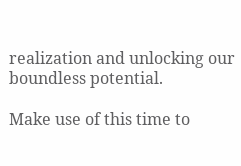realization and unlocking our boundless potential.

Make use of this time to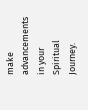make advancements in your Spiritual Journey.